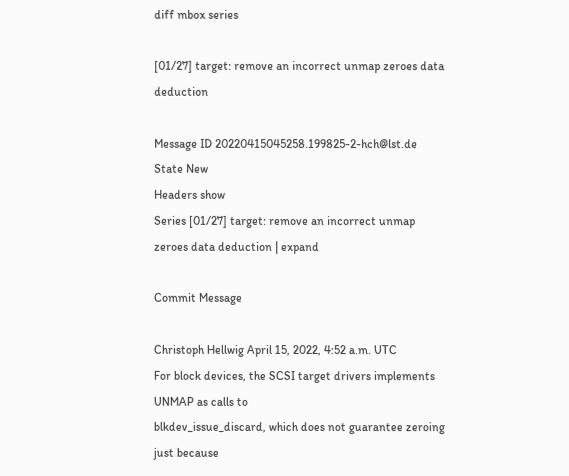diff mbox series

[01/27] target: remove an incorrect unmap zeroes data deduction

Message ID 20220415045258.199825-2-hch@lst.de
State New
Headers show
Series [01/27] target: remove an incorrect unmap zeroes data deduction | expand

Commit Message

Christoph Hellwig April 15, 2022, 4:52 a.m. UTC
For block devices, the SCSI target drivers implements UNMAP as calls to
blkdev_issue_discard, which does not guarantee zeroing just because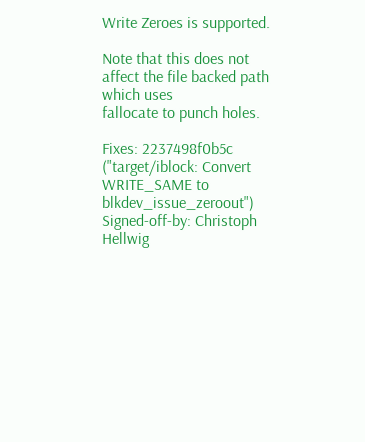Write Zeroes is supported.

Note that this does not affect the file backed path which uses
fallocate to punch holes.

Fixes: 2237498f0b5c ("target/iblock: Convert WRITE_SAME to blkdev_issue_zeroout")
Signed-off-by: Christoph Hellwig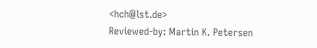<hch@lst.de>
Reviewed-by: Martin K. Petersen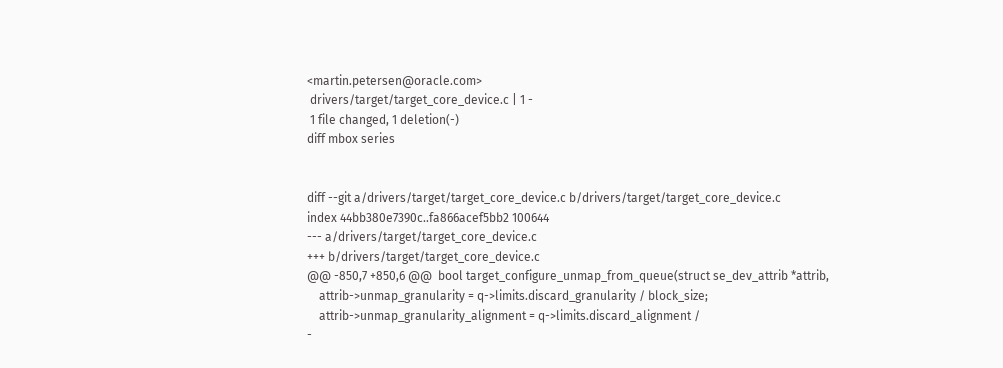<martin.petersen@oracle.com>
 drivers/target/target_core_device.c | 1 -
 1 file changed, 1 deletion(-)
diff mbox series


diff --git a/drivers/target/target_core_device.c b/drivers/target/target_core_device.c
index 44bb380e7390c..fa866acef5bb2 100644
--- a/drivers/target/target_core_device.c
+++ b/drivers/target/target_core_device.c
@@ -850,7 +850,6 @@  bool target_configure_unmap_from_queue(struct se_dev_attrib *attrib,
    attrib->unmap_granularity = q->limits.discard_granularity / block_size;
    attrib->unmap_granularity_alignment = q->limits.discard_alignment /
-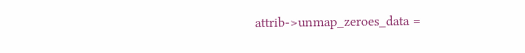attrib->unmap_zeroes_data =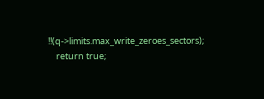!!(q->limits.max_write_zeroes_sectors);
    return true;